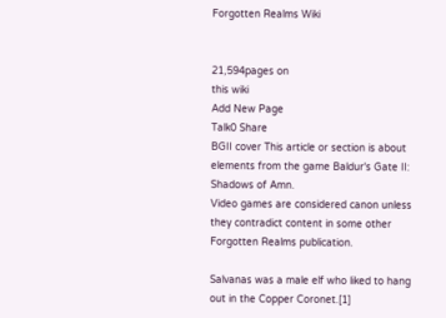Forgotten Realms Wiki


21,594pages on
this wiki
Add New Page
Talk0 Share
BGII cover This article or section is about elements from the game Baldur's Gate II: Shadows of Amn.
Video games are considered canon unless they contradict content in some other Forgotten Realms publication.

Salvanas was a male elf who liked to hang out in the Copper Coronet.[1]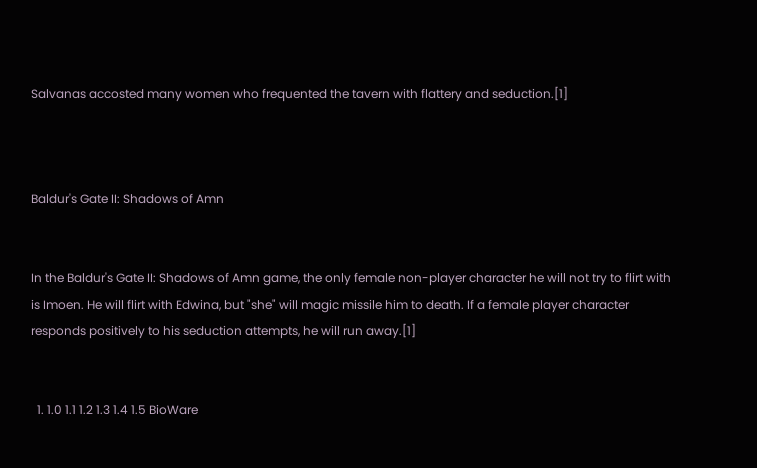Salvanas accosted many women who frequented the tavern with flattery and seduction.[1]



Baldur's Gate II: Shadows of Amn


In the Baldur's Gate II: Shadows of Amn game, the only female non-player character he will not try to flirt with is Imoen. He will flirt with Edwina, but "she" will magic missile him to death. If a female player character responds positively to his seduction attempts, he will run away.[1]


  1. 1.0 1.1 1.2 1.3 1.4 1.5 BioWare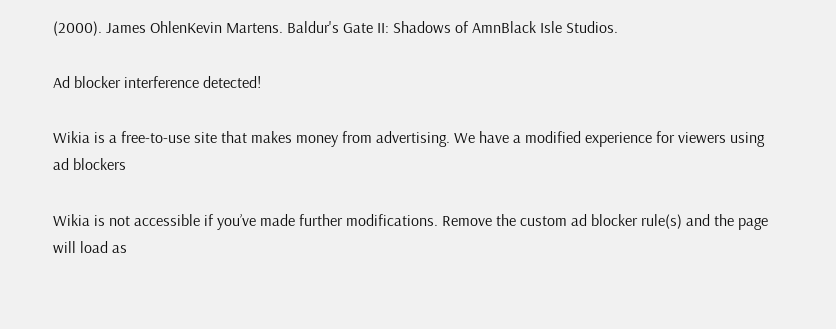(2000). James OhlenKevin Martens. Baldur's Gate II: Shadows of AmnBlack Isle Studios.

Ad blocker interference detected!

Wikia is a free-to-use site that makes money from advertising. We have a modified experience for viewers using ad blockers

Wikia is not accessible if you’ve made further modifications. Remove the custom ad blocker rule(s) and the page will load as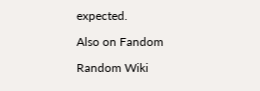expected.

Also on Fandom

Random Wiki